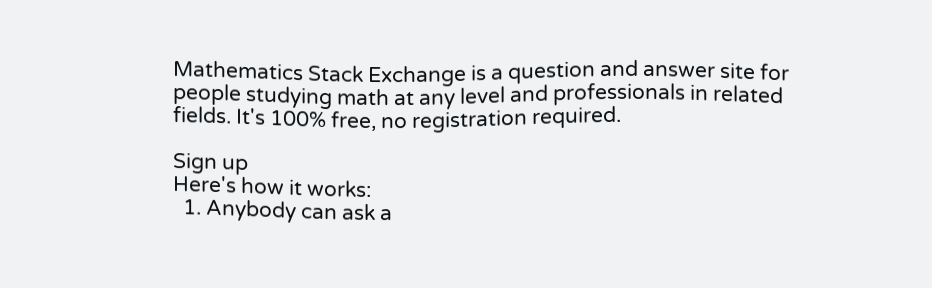Mathematics Stack Exchange is a question and answer site for people studying math at any level and professionals in related fields. It's 100% free, no registration required.

Sign up
Here's how it works:
  1. Anybody can ask a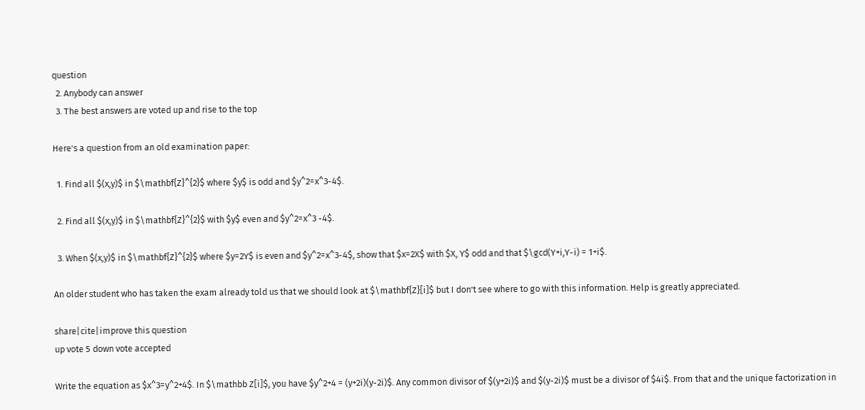question
  2. Anybody can answer
  3. The best answers are voted up and rise to the top

Here's a question from an old examination paper:

  1. Find all $(x,y)$ in $\mathbf{Z}^{2}$ where $y$ is odd and $y^2=x^3-4$.

  2. Find all $(x,y)$ in $\mathbf{Z}^{2}$ with $y$ even and $y^2=x^3 -4$.

  3. When $(x,y)$ in $\mathbf{Z}^{2}$ where $y=2Y$ is even and $y^2=x^3-4$, show that $x=2X$ with $X, Y$ odd and that $\gcd(Y+i,Y-i) = 1+i$.

An older student who has taken the exam already told us that we should look at $\mathbf{Z}[i]$ but I don't see where to go with this information. Help is greatly appreciated.

share|cite|improve this question
up vote 5 down vote accepted

Write the equation as $x^3=y^2+4$. In $\mathbb Z[i]$, you have $y^2+4 = (y+2i)(y-2i)$. Any common divisor of $(y+2i)$ and $(y-2i)$ must be a divisor of $4i$. From that and the unique factorization in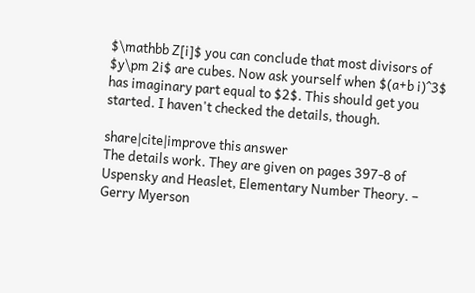$\mathbb Z[i]$ you can conclude that most divisors of $y\pm 2i$ are cubes. Now ask yourself when $(a+b i)^3$ has imaginary part equal to $2$. This should get you started. I haven't checked the details, though.

share|cite|improve this answer
The details work. They are given on pages 397-8 of Uspensky and Heaslet, Elementary Number Theory. – Gerry Myerson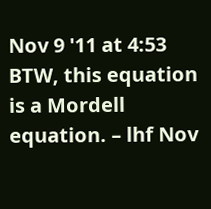Nov 9 '11 at 4:53
BTW, this equation is a Mordell equation. – lhf Nov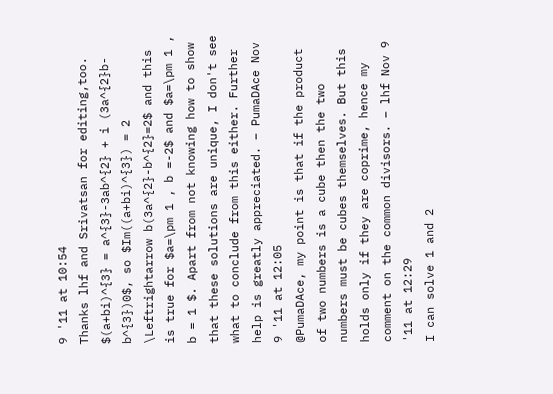9 '11 at 10:54
Thanks lhf and Srivatsan for editing,too. $(a+bi)^{3} = a^{3}-3ab^{2} + i (3a^{2}b-b^{3})0$, so $Im((a+bi)^{3}) = 2 \Leftrightarrow b(3a^{2}-b^{2}=2$ and this is true for $a=\pm 1 , b =-2$ and $a=\pm 1 , b = 1 $. Apart from not knowing how to show that these solutions are unique, I don't see what to conclude from this either. Further help is greatly appreciated. – PumaDAce Nov 9 '11 at 12:05
@PumaDAce, my point is that if the product of two numbers is a cube then the two numbers must be cubes themselves. But this holds only if they are coprime, hence my comment on the common divisors. – lhf Nov 9 '11 at 12:29
I can solve 1 and 2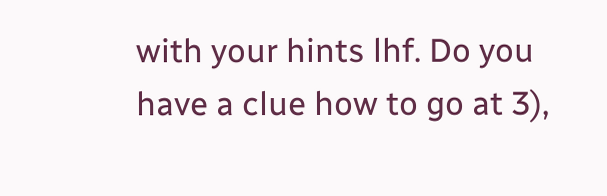with your hints lhf. Do you have a clue how to go at 3),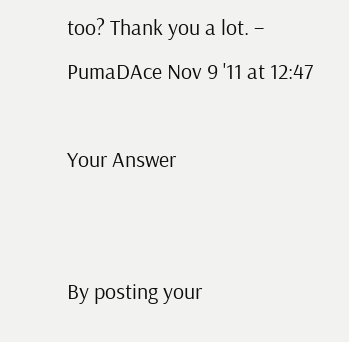too? Thank you a lot. – PumaDAce Nov 9 '11 at 12:47

Your Answer


By posting your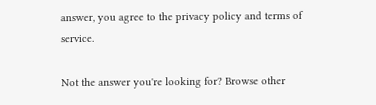answer, you agree to the privacy policy and terms of service.

Not the answer you're looking for? Browse other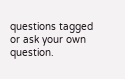questions tagged or ask your own question.